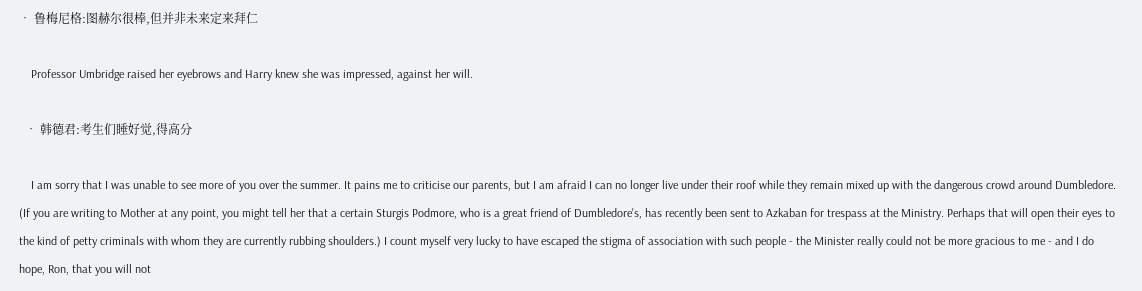• 鲁梅尼格:图赫尔很棒,但并非未来定来拜仁

    Professor Umbridge raised her eyebrows and Harry knew she was impressed, against her will.

  • 韩德君:考生们睡好觉,得高分

    I am sorry that I was unable to see more of you over the summer. It pains me to criticise our parents, but I am afraid I can no longer live under their roof while they remain mixed up with the dangerous crowd around Dumbledore. (If you are writing to Mother at any point, you might tell her that a certain Sturgis Podmore, who is a great friend of Dumbledore's, has recently been sent to Azkaban for trespass at the Ministry. Perhaps that will open their eyes to the kind of petty criminals with whom they are currently rubbing shoulders.) I count myself very lucky to have escaped the stigma of association with such people - the Minister really could not be more gracious to me - and I do hope, Ron, that you will not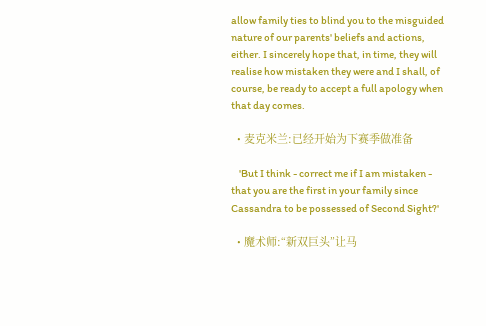allow family ties to blind you to the misguided nature of our parents' beliefs and actions, either. I sincerely hope that, in time, they will realise how mistaken they were and I shall, of course, be ready to accept a full apology when that day comes.

  • 麦克米兰:已经开始为下赛季做准备

    'But I think - correct me if I am mistaken - that you are the first in your family since Cassandra to be possessed of Second Sight?'

  • 魔术师:“新双巨头”让马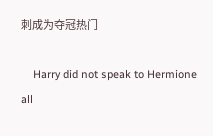刺成为夺冠热门

    Harry did not speak to Hermione all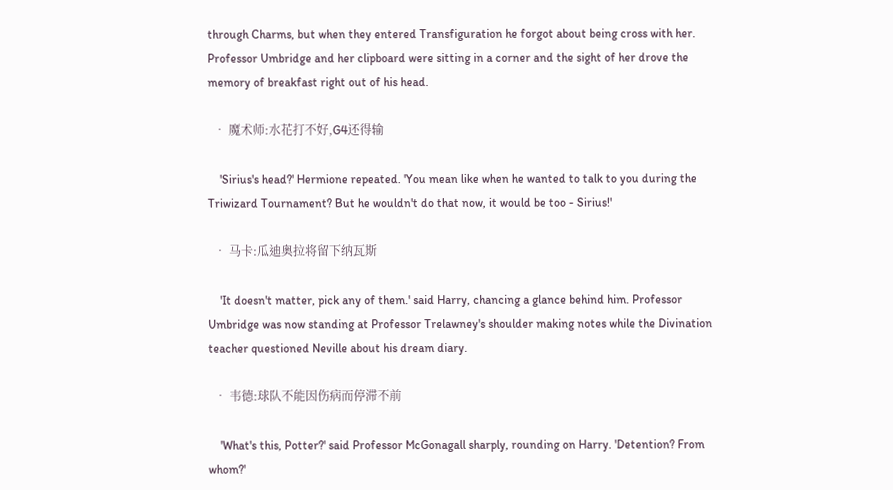through Charms, but when they entered Transfiguration he forgot about being cross with her. Professor Umbridge and her clipboard were sitting in a corner and the sight of her drove the memory of breakfast right out of his head.

  • 魔术师:水花打不好,G4还得输

    'Sirius's head?' Hermione repeated. 'You mean like when he wanted to talk to you during the Triwizard Tournament? But he wouldn't do that now, it would be too - Sirius!'

  • 马卡:瓜迪奥拉将留下纳瓦斯

    'It doesn't matter, pick any of them.' said Harry, chancing a glance behind him. Professor Umbridge was now standing at Professor Trelawney's shoulder making notes while the Divination teacher questioned Neville about his dream diary.

  • 韦德:球队不能因伤病而停滞不前

    'What's this, Potter?' said Professor McGonagall sharply, rounding on Harry. 'Detention? From whom?'